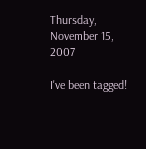Thursday, November 15, 2007

I've been tagged!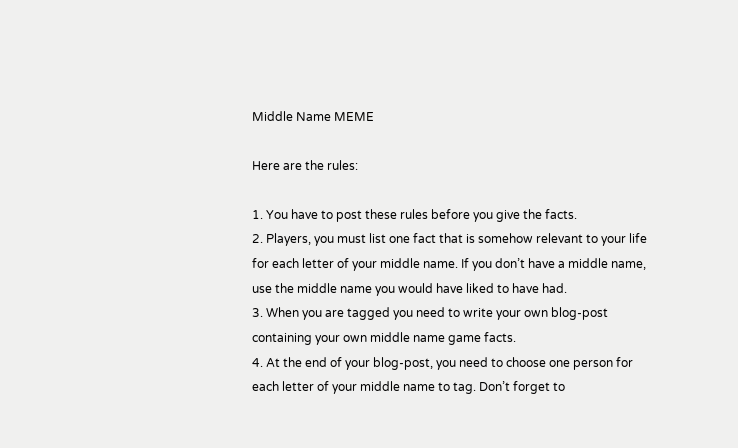Middle Name MEME

Here are the rules:

1. You have to post these rules before you give the facts.
2. Players, you must list one fact that is somehow relevant to your life for each letter of your middle name. If you don’t have a middle name, use the middle name you would have liked to have had.
3. When you are tagged you need to write your own blog-post containing your own middle name game facts.
4. At the end of your blog-post, you need to choose one person for each letter of your middle name to tag. Don’t forget to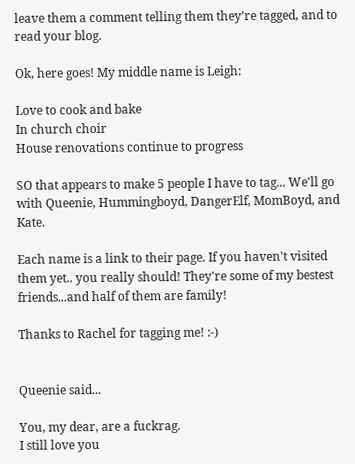leave them a comment telling them they’re tagged, and to read your blog.

Ok, here goes! My middle name is Leigh:

Love to cook and bake
In church choir
House renovations continue to progress

SO that appears to make 5 people I have to tag... We'll go with Queenie, Hummingboyd, DangerElf, MomBoyd, and Kate.

Each name is a link to their page. If you haven't visited them yet.. you really should! They're some of my bestest friends...and half of them are family!

Thanks to Rachel for tagging me! :-)


Queenie said...

You, my dear, are a fuckrag.
I still love you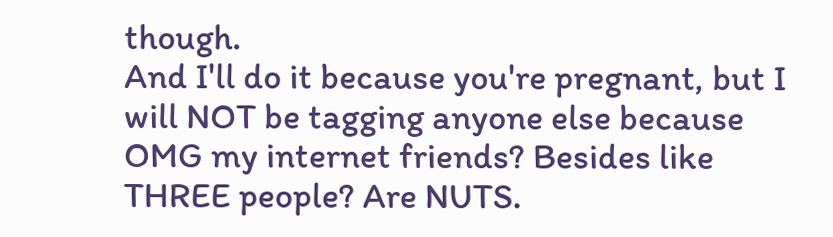though.
And I'll do it because you're pregnant, but I will NOT be tagging anyone else because OMG my internet friends? Besides like THREE people? Are NUTS.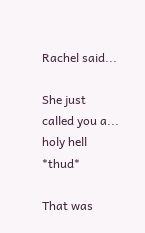Rachel said...

She just called you a... holy hell *thud*

That was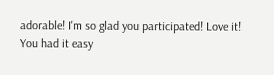adorable! I'm so glad you participated! Love it!
You had it easy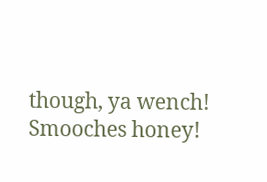though, ya wench!
Smooches honey!